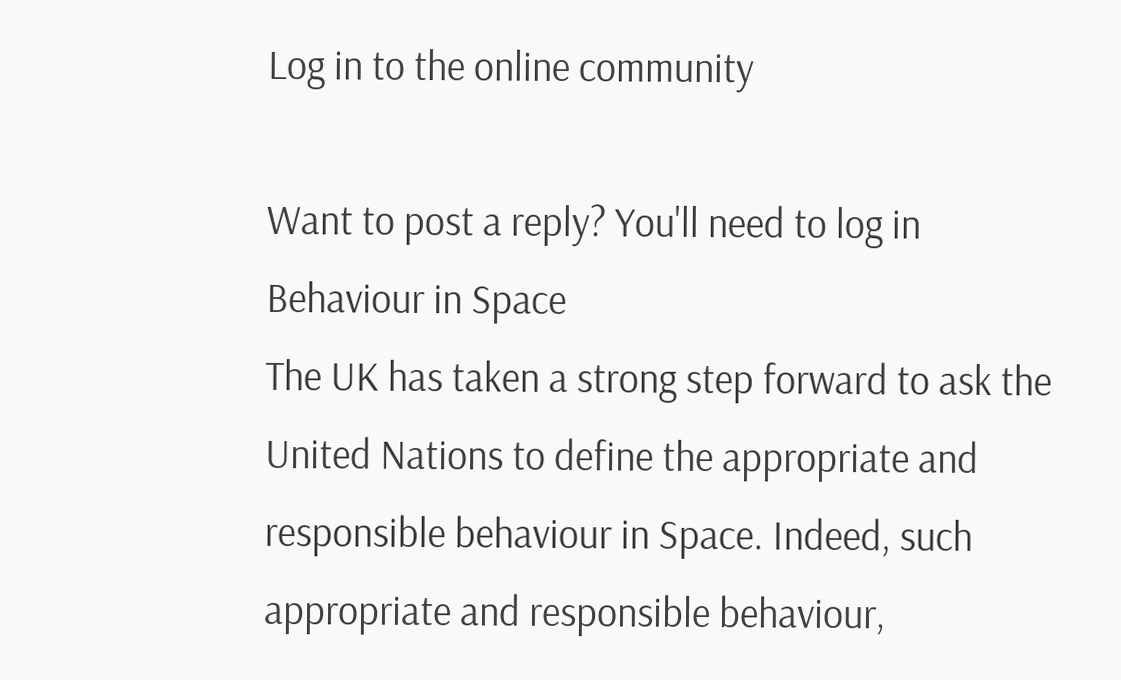Log in to the online community

Want to post a reply? You'll need to log in
Behaviour in Space
The UK has taken a strong step forward to ask the United Nations to define the appropriate and responsible behaviour in Space. Indeed, such appropriate and responsible behaviour,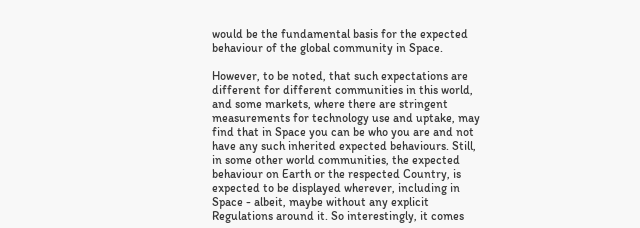would be the fundamental basis for the expected behaviour of the global community in Space.

However, to be noted, that such expectations are different for different communities in this world, and some markets, where there are stringent measurements for technology use and uptake, may find that in Space you can be who you are and not have any such inherited expected behaviours. Still, in some other world communities, the expected behaviour on Earth or the respected Country, is expected to be displayed wherever, including in Space - albeit, maybe without any explicit Regulations around it. So interestingly, it comes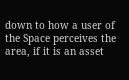down to how a user of the Space perceives the area, if it is an asset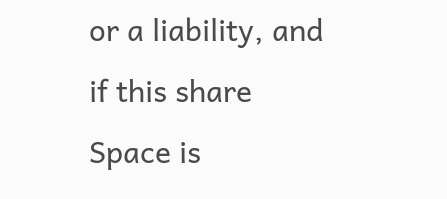or a liability, and if this share Space is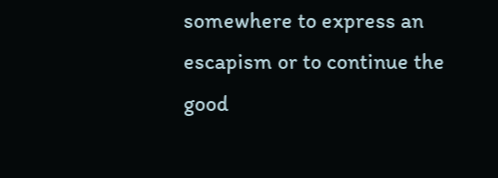somewhere to express an escapism or to continue the good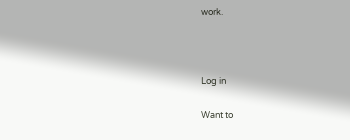work.



Log in

Want to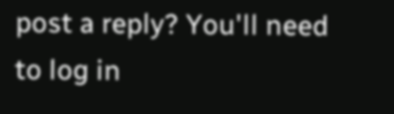post a reply? You'll need to log in